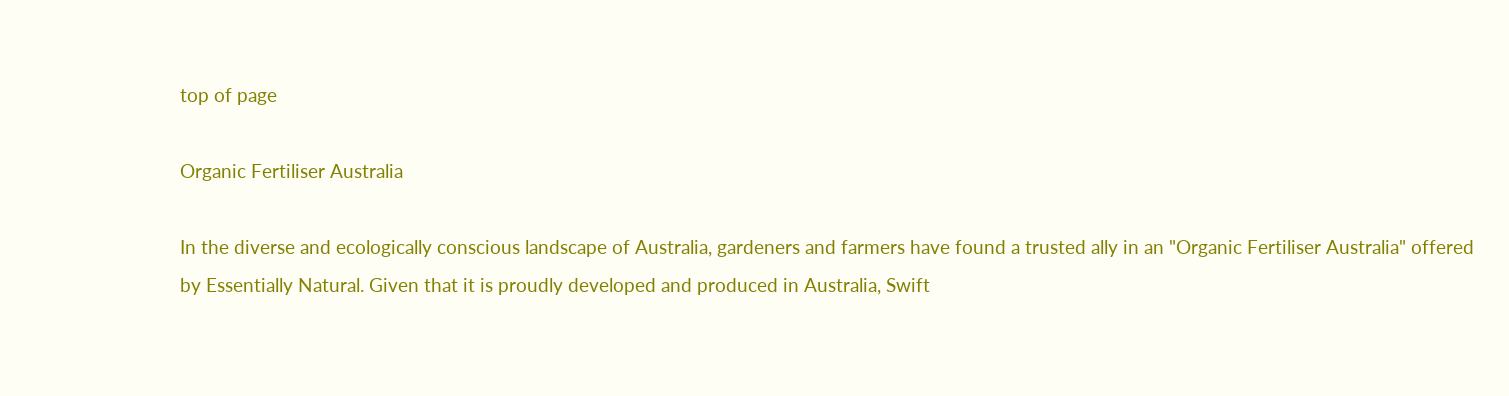top of page

Organic Fertiliser Australia

In the diverse and ecologically conscious landscape of Australia, gardeners and farmers have found a trusted ally in an "Organic Fertiliser Australia" offered by Essentially Natural. Given that it is proudly developed and produced in Australia, Swift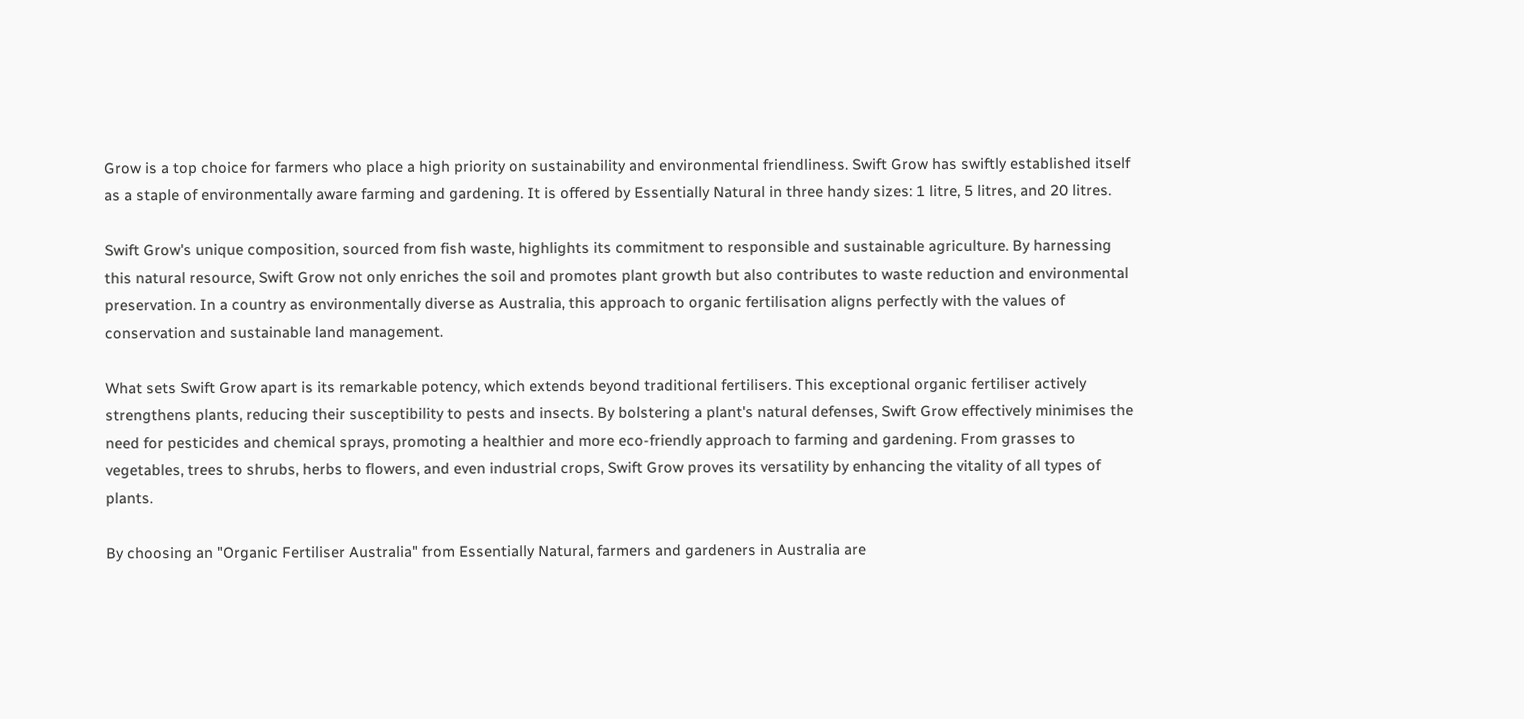Grow is a top choice for farmers who place a high priority on sustainability and environmental friendliness. Swift Grow has swiftly established itself as a staple of environmentally aware farming and gardening. It is offered by Essentially Natural in three handy sizes: 1 litre, 5 litres, and 20 litres.

Swift Grow's unique composition, sourced from fish waste, highlights its commitment to responsible and sustainable agriculture. By harnessing this natural resource, Swift Grow not only enriches the soil and promotes plant growth but also contributes to waste reduction and environmental preservation. In a country as environmentally diverse as Australia, this approach to organic fertilisation aligns perfectly with the values of conservation and sustainable land management.

What sets Swift Grow apart is its remarkable potency, which extends beyond traditional fertilisers. This exceptional organic fertiliser actively strengthens plants, reducing their susceptibility to pests and insects. By bolstering a plant's natural defenses, Swift Grow effectively minimises the need for pesticides and chemical sprays, promoting a healthier and more eco-friendly approach to farming and gardening. From grasses to vegetables, trees to shrubs, herbs to flowers, and even industrial crops, Swift Grow proves its versatility by enhancing the vitality of all types of plants.

By choosing an "Organic Fertiliser Australia" from Essentially Natural, farmers and gardeners in Australia are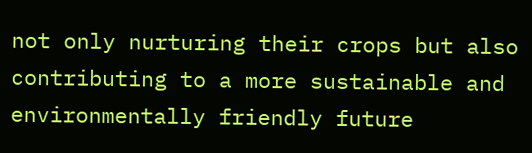not only nurturing their crops but also contributing to a more sustainable and environmentally friendly future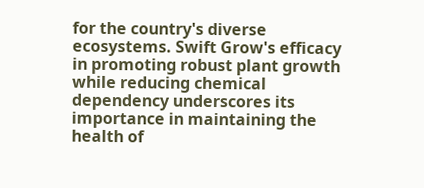for the country's diverse ecosystems. Swift Grow's efficacy in promoting robust plant growth while reducing chemical dependency underscores its importance in maintaining the health of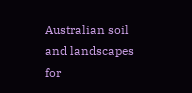Australian soil and landscapes for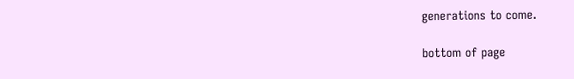generations to come.

bottom of page